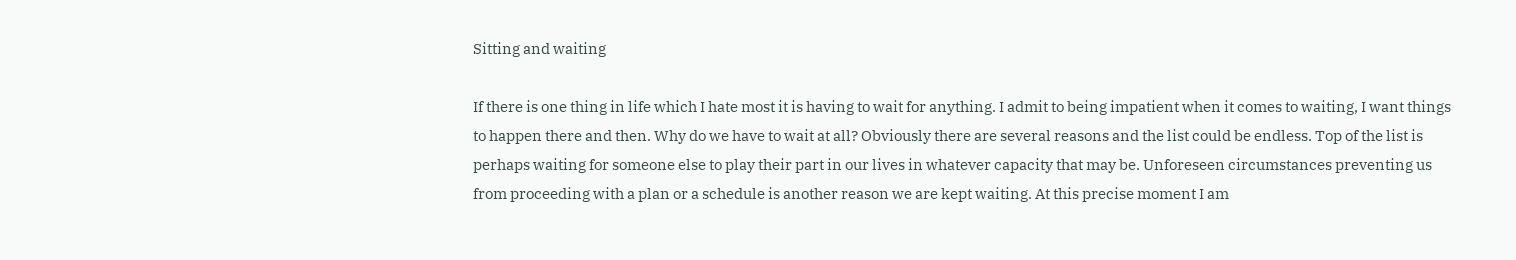Sitting and waiting

If there is one thing in life which I hate most it is having to wait for anything. I admit to being impatient when it comes to waiting, I want things to happen there and then. Why do we have to wait at all? Obviously there are several reasons and the list could be endless. Top of the list is perhaps waiting for someone else to play their part in our lives in whatever capacity that may be. Unforeseen circumstances preventing us from proceeding with a plan or a schedule is another reason we are kept waiting. At this precise moment I am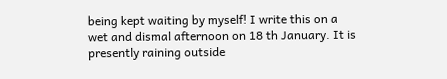being kept waiting by myself! I write this on a wet and dismal afternoon on 18 th January. It is presently raining outside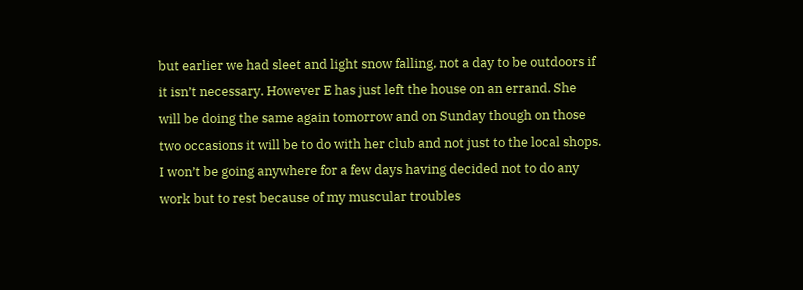but earlier we had sleet and light snow falling, not a day to be outdoors if it isn’t necessary. However E has just left the house on an errand. She will be doing the same again tomorrow and on Sunday though on those two occasions it will be to do with her club and not just to the local shops. I won’t be going anywhere for a few days having decided not to do any work but to rest because of my muscular troubles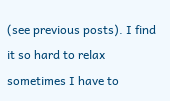(see previous posts). I find it so hard to relax sometimes I have to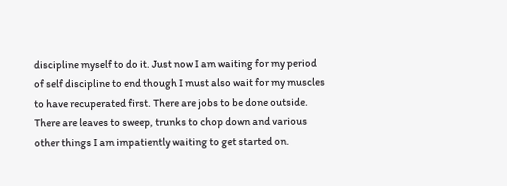discipline myself to do it. Just now I am waiting for my period of self discipline to end though I must also wait for my muscles to have recuperated first. There are jobs to be done outside. There are leaves to sweep, trunks to chop down and various other things I am impatiently waiting to get started on.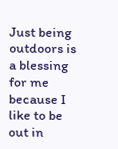Just being outdoors is a blessing for me because I like to be out in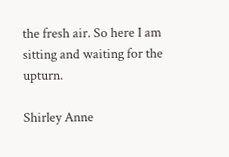the fresh air. So here I am sitting and waiting for the upturn.

Shirley Anne